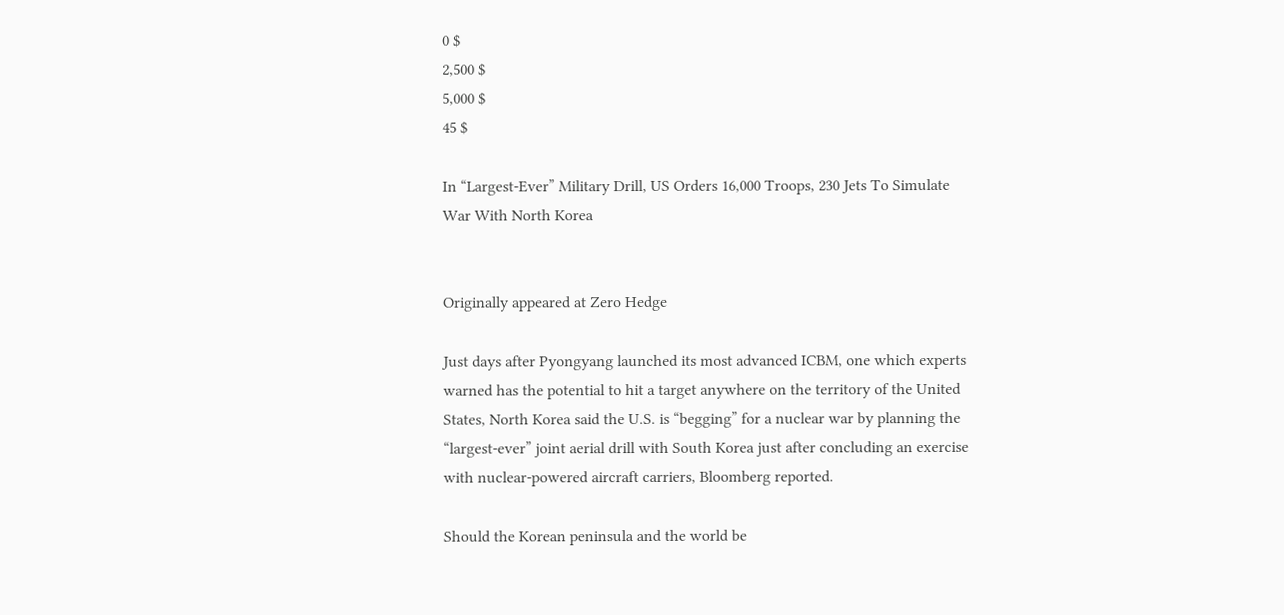0 $
2,500 $
5,000 $
45 $

In “Largest-Ever” Military Drill, US Orders 16,000 Troops, 230 Jets To Simulate War With North Korea


Originally appeared at Zero Hedge

Just days after Pyongyang launched its most advanced ICBM, one which experts warned has the potential to hit a target anywhere on the territory of the United States, North Korea said the U.S. is “begging” for a nuclear war by planning the “largest-ever” joint aerial drill with South Korea just after concluding an exercise with nuclear-powered aircraft carriers, Bloomberg reported.

Should the Korean peninsula and the world be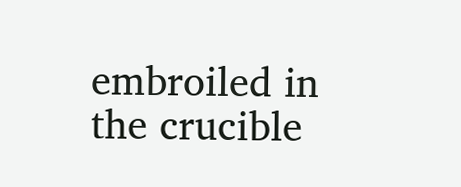embroiled in the crucible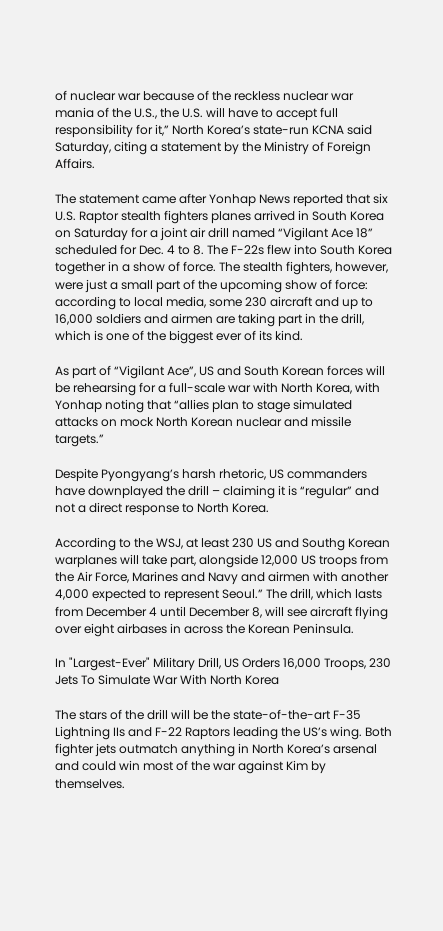of nuclear war because of the reckless nuclear war mania of the U.S., the U.S. will have to accept full responsibility for it,” North Korea’s state-run KCNA said Saturday, citing a statement by the Ministry of Foreign Affairs.

The statement came after Yonhap News reported that six U.S. Raptor stealth fighters planes arrived in South Korea on Saturday for a joint air drill named “Vigilant Ace 18” scheduled for Dec. 4 to 8. The F-22s flew into South Korea together in a show of force. The stealth fighters, however, were just a small part of the upcoming show of force: according to local media, some 230 aircraft and up to 16,000 soldiers and airmen are taking part in the drill, which is one of the biggest ever of its kind.

As part of “Vigilant Ace”, US and South Korean forces will be rehearsing for a full-scale war with North Korea, with Yonhap noting that “allies plan to stage simulated attacks on mock North Korean nuclear and missile targets.”

Despite Pyongyang’s harsh rhetoric, US commanders have downplayed the drill – claiming it is “regular” and not a direct response to North Korea.

According to the WSJ, at least 230 US and Southg Korean warplanes will take part, alongside 12,000 US troops from the Air Force, Marines and Navy and airmen with another 4,000 expected to represent Seoul.” The drill, which lasts from December 4 until December 8, will see aircraft flying over eight airbases in across the Korean Peninsula.

In "Largest-Ever" Military Drill, US Orders 16,000 Troops, 230 Jets To Simulate War With North Korea

The stars of the drill will be the state-of-the-art F-35 Lightning IIs and F-22 Raptors leading the US’s wing. Both fighter jets outmatch anything in North Korea’s arsenal and could win most of the war against Kim by themselves.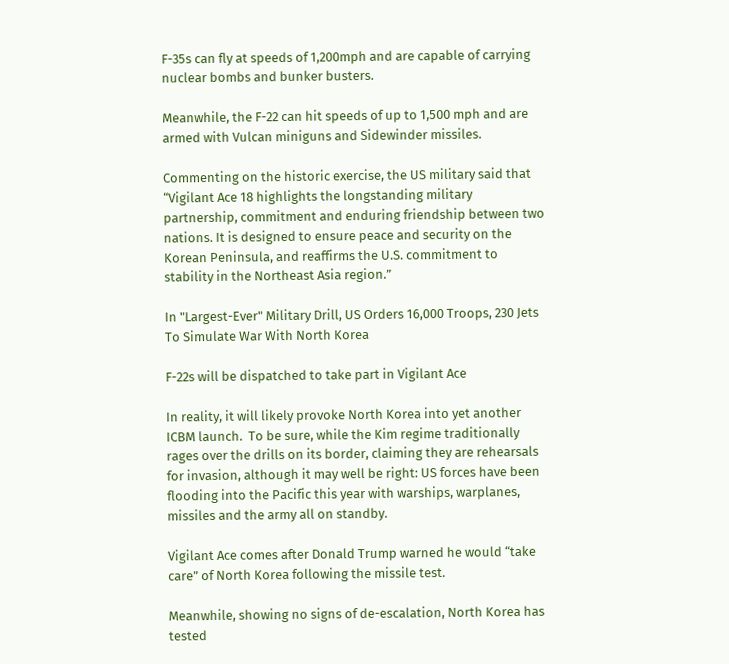F-35s can fly at speeds of 1,200mph and are capable of carrying nuclear bombs and bunker busters.

Meanwhile, the F-22 can hit speeds of up to 1,500 mph and are armed with Vulcan miniguns and Sidewinder missiles.

Commenting on the historic exercise, the US military said that “Vigilant Ace 18 highlights the longstanding military partnership, commitment and enduring friendship between two nations. It is designed to ensure peace and security on the Korean Peninsula, and reaffirms the U.S. commitment to stability in the Northeast Asia region.”

In "Largest-Ever" Military Drill, US Orders 16,000 Troops, 230 Jets To Simulate War With North Korea

F-22s will be dispatched to take part in Vigilant Ace

In reality, it will likely provoke North Korea into yet another ICBM launch.  To be sure, while the Kim regime traditionally rages over the drills on its border, claiming they are rehearsals for invasion, although it may well be right: US forces have been flooding into the Pacific this year with warships, warplanes, missiles and the army all on standby.

Vigilant Ace comes after Donald Trump warned he would “take care” of North Korea following the missile test.

Meanwhile, showing no signs of de-escalation, North Korea has tested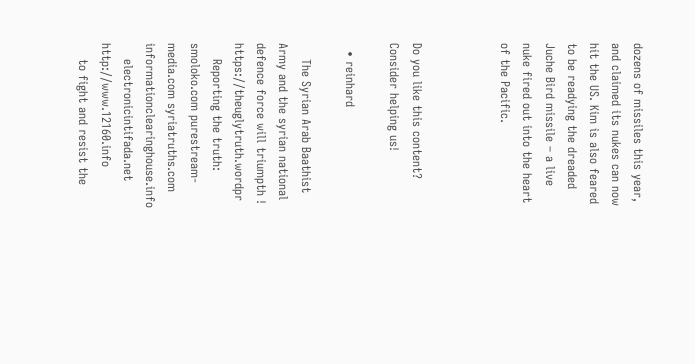dozens of missiles this year, and claimed its nukes can now hit the US. Kim is also feared to be readying the dreaded Juche Bird missile – a live nuke fired out into the heart of the Pacific.



Do you like this content? Consider helping us!

  • reinhard

    The Syrian Arab Baathist Army and the syrian national defence force will triumpth ! https://theuglytruth.wordpr
    Reporting the truth: smoloko.com purestream-media.com syriatruths.com informationclearinghouse.info
    electronicintifada.net http://www.12160.info
    to fight and resist the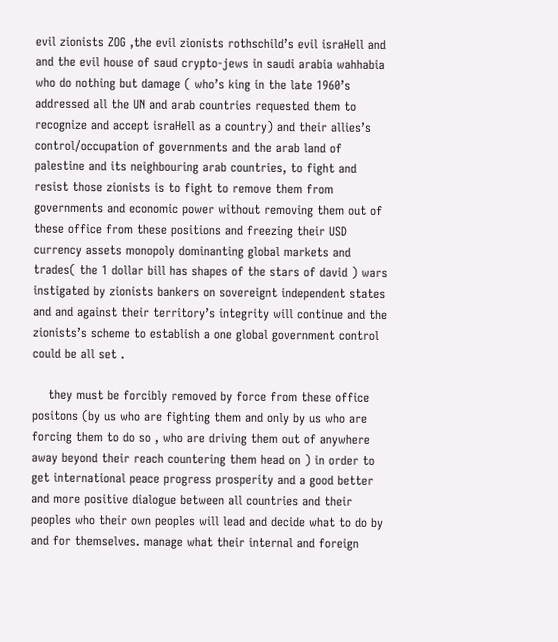evil zionists ZOG ,the evil zionists rothschild’s evil israHell and and the evil house of saud crypto-jews in saudi arabia wahhabia who do nothing but damage ( who’s king in the late 1960’s addressed all the UN and arab countries requested them to recognize and accept israHell as a country) and their allies’s control/occupation of governments and the arab land of palestine and its neighbouring arab countries, to fight and resist those zionists is to fight to remove them from governments and economic power without removing them out of these office from these positions and freezing their USD currency assets monopoly dominanting global markets and trades( the 1 dollar bill has shapes of the stars of david ) wars instigated by zionists bankers on sovereignt independent states and and against their territory’s integrity will continue and the zionists’s scheme to establish a one global government control could be all set .

    they must be forcibly removed by force from these office positons (by us who are fighting them and only by us who are forcing them to do so , who are driving them out of anywhere away beyond their reach countering them head on ) in order to get international peace progress prosperity and a good better and more positive dialogue between all countries and their peoples who their own peoples will lead and decide what to do by and for themselves. manage what their internal and foreign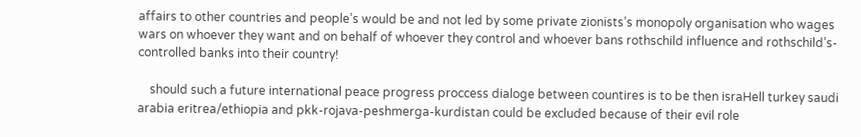affairs to other countries and people’s would be and not led by some private zionists’s monopoly organisation who wages wars on whoever they want and on behalf of whoever they control and whoever bans rothschild influence and rothschild’s-controlled banks into their country!

    should such a future international peace progress proccess dialoge between countires is to be then israHell turkey saudi arabia eritrea/ethiopia and pkk-rojava-peshmerga-kurdistan could be excluded because of their evil role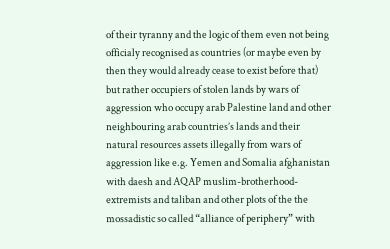of their tyranny and the logic of them even not being officialy recognised as countries (or maybe even by then they would already cease to exist before that) but rather occupiers of stolen lands by wars of aggression who occupy arab Palestine land and other neighbouring arab countries’s lands and their natural resources assets illegally from wars of aggression like e.g. Yemen and Somalia afghanistan with daesh and AQAP muslim-brotherhood-extremists and taliban and other plots of the the mossadistic so called “alliance of periphery” with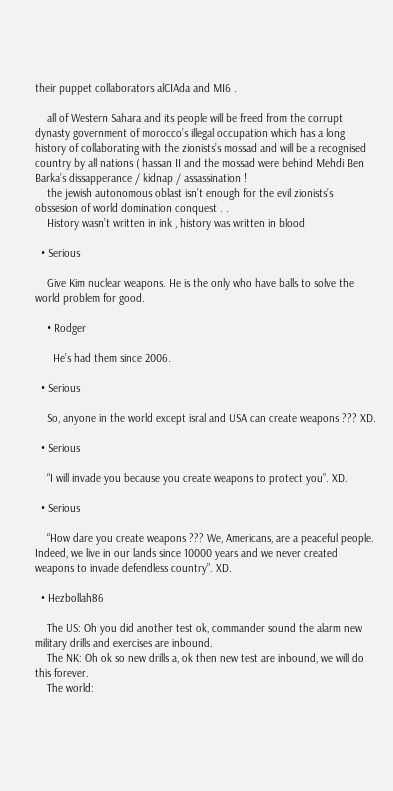their puppet collaborators alCIAda and MI6 .

    all of Western Sahara and its people will be freed from the corrupt dynasty government of morocco’s illegal occupation which has a long history of collaborating with the zionists’s mossad and will be a recognised country by all nations ( hassan II and the mossad were behind Mehdi Ben Barka’s dissapperance / kidnap / assassination !
    the jewish autonomous oblast isn’t enough for the evil zionists’s obssesion of world domination conquest . .
    History wasn’t written in ink , history was written in blood

  • Serious

    Give Kim nuclear weapons. He is the only who have balls to solve the world problem for good.

    • Rodger

      He’s had them since 2006.

  • Serious

    So, anyone in the world except isral and USA can create weapons ??? XD.

  • Serious

    “I will invade you because you create weapons to protect you”. XD.

  • Serious

    “How dare you create weapons ??? We, Americans, are a peaceful people. Indeed, we live in our lands since 10000 years and we never created weapons to invade defendless country”. XD.

  • Hezbollah86

    The US: Oh you did another test ok, commander sound the alarm new military drills and exercises are inbound.
    The NK: Oh ok so new drills a, ok then new test are inbound, we will do this forever.
    The world: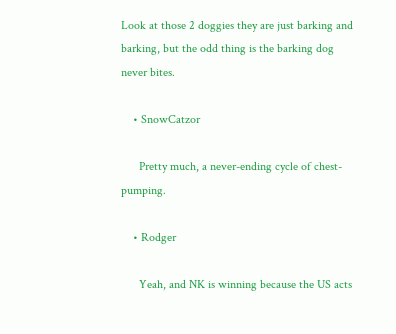Look at those 2 doggies they are just barking and barking, but the odd thing is the barking dog never bites.

    • SnowCatzor

      Pretty much, a never-ending cycle of chest-pumping.

    • Rodger

      Yeah, and NK is winning because the US acts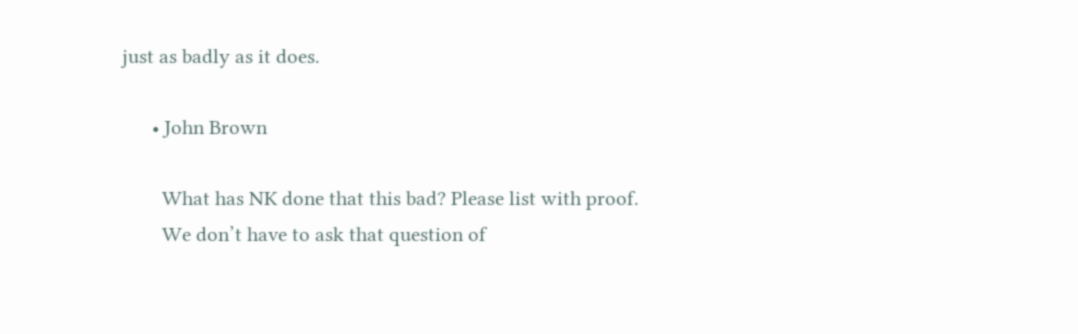just as badly as it does.

      • John Brown

        What has NK done that this bad? Please list with proof.
        We don’t have to ask that question of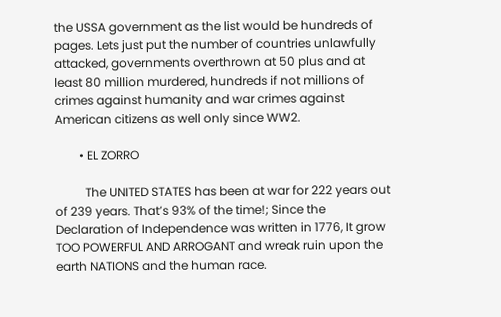the USSA government as the list would be hundreds of pages. Lets just put the number of countries unlawfully attacked, governments overthrown at 50 plus and at least 80 million murdered, hundreds if not millions of crimes against humanity and war crimes against American citizens as well only since WW2.

        • EL ZORRO

          The UNITED STATES has been at war for 222 years out of 239 years. That’s 93% of the time!; Since the Declaration of Independence was written in 1776, It grow TOO POWERFUL AND ARROGANT and wreak ruin upon the earth NATIONS and the human race.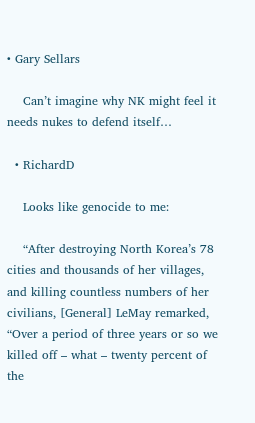• Gary Sellars

    Can’t imagine why NK might feel it needs nukes to defend itself…

  • RichardD

    Looks like genocide to me:

    “After destroying North Korea’s 78 cities and thousands of her villages, and killing countless numbers of her civilians, [General] LeMay remarked, “Over a period of three years or so we killed off – what – twenty percent of the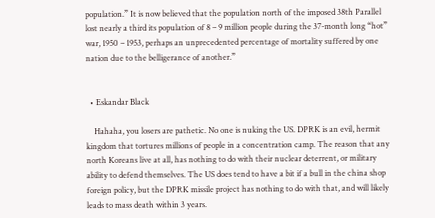population.” It is now believed that the population north of the imposed 38th Parallel lost nearly a third its population of 8 – 9 million people during the 37-month long “hot” war, 1950 – 1953, perhaps an unprecedented percentage of mortality suffered by one nation due to the belligerance of another.”


  • Eskandar Black

    Hahaha, you losers are pathetic. No one is nuking the US. DPRK is an evil, hermit kingdom that tortures millions of people in a concentration camp. The reason that any north Koreans live at all, has nothing to do with their nuclear deterrent, or military ability to defend themselves. The US does tend to have a bit if a bull in the china shop foreign policy, but the DPRK missile project has nothing to do with that, and will likely leads to mass death within 3 years.